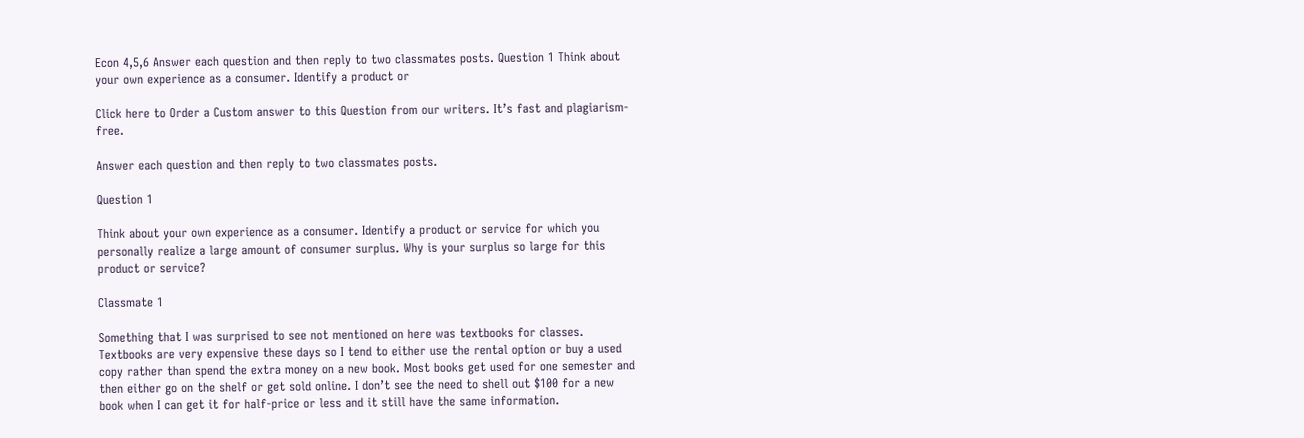Econ 4,5,6 Answer each question and then reply to two classmates posts. Question 1 Think about your own experience as a consumer. Identify a product or

Click here to Order a Custom answer to this Question from our writers. It’s fast and plagiarism-free.

Answer each question and then reply to two classmates posts.

Question 1

Think about your own experience as a consumer. Identify a product or service for which you personally realize a large amount of consumer surplus. Why is your surplus so large for this product or service?

Classmate 1

Something that I was surprised to see not mentioned on here was textbooks for classes. Textbooks are very expensive these days so I tend to either use the rental option or buy a used copy rather than spend the extra money on a new book. Most books get used for one semester and then either go on the shelf or get sold online. I don’t see the need to shell out $100 for a new book when I can get it for half-price or less and it still have the same information.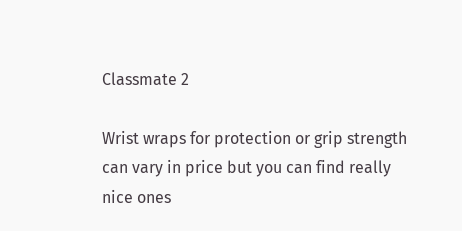Classmate 2

Wrist wraps for protection or grip strength can vary in price but you can find really nice ones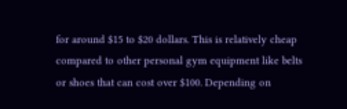for around $15 to $20 dollars. This is relatively cheap compared to other personal gym equipment like belts or shoes that can cost over $100. Depending on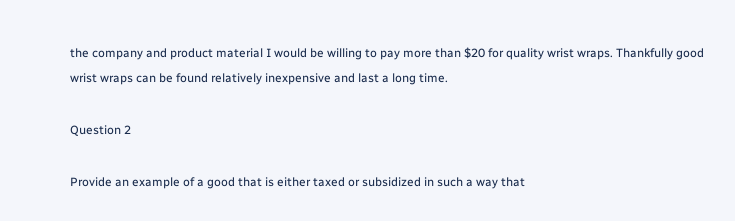the company and product material I would be willing to pay more than $20 for quality wrist wraps. Thankfully good wrist wraps can be found relatively inexpensive and last a long time.

Question 2

Provide an example of a good that is either taxed or subsidized in such a way that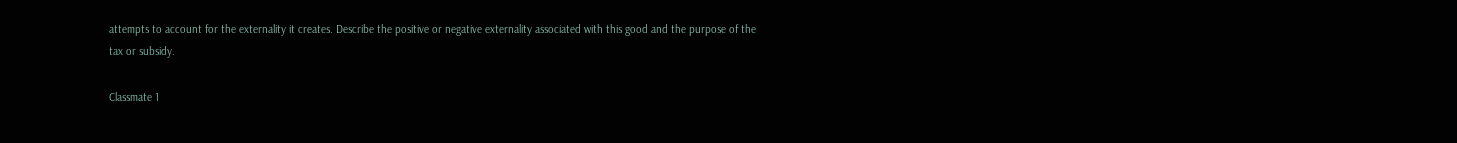attempts to account for the externality it creates. Describe the positive or negative externality associated with this good and the purpose of the tax or subsidy.

Classmate 1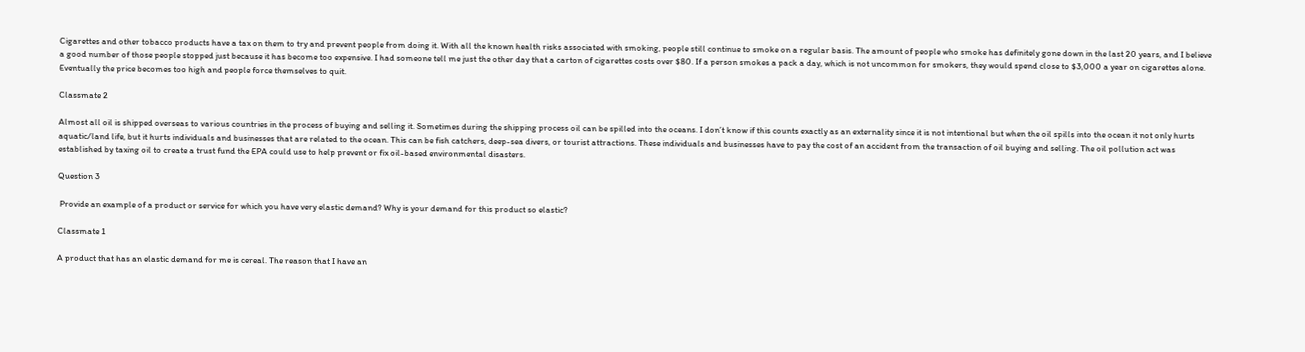Cigarettes and other tobacco products have a tax on them to try and prevent people from doing it. With all the known health risks associated with smoking, people still continue to smoke on a regular basis. The amount of people who smoke has definitely gone down in the last 20 years, and I believe a good number of those people stopped just because it has become too expensive. I had someone tell me just the other day that a carton of cigarettes costs over $80. If a person smokes a pack a day, which is not uncommon for smokers, they would spend close to $3,000 a year on cigarettes alone. Eventually the price becomes too high and people force themselves to quit.

Classmate 2

Almost all oil is shipped overseas to various countries in the process of buying and selling it. Sometimes during the shipping process oil can be spilled into the oceans. I don’t know if this counts exactly as an externality since it is not intentional but when the oil spills into the ocean it not only hurts aquatic/land life, but it hurts individuals and businesses that are related to the ocean. This can be fish catchers, deep-sea divers, or tourist attractions. These individuals and businesses have to pay the cost of an accident from the transaction of oil buying and selling. The oil pollution act was established by taxing oil to create a trust fund the EPA could use to help prevent or fix oil-based environmental disasters.

Question 3

 Provide an example of a product or service for which you have very elastic demand? Why is your demand for this product so elastic?

Classmate 1

A product that has an elastic demand for me is cereal. The reason that I have an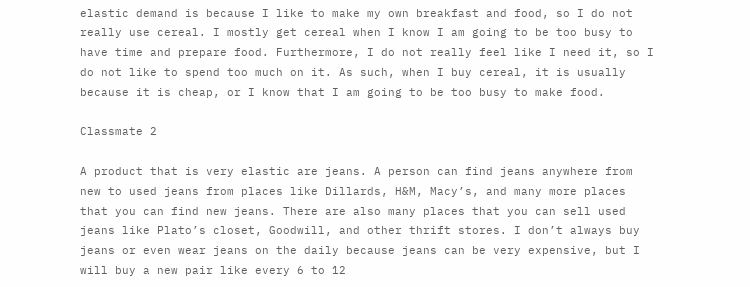elastic demand is because I like to make my own breakfast and food, so I do not really use cereal. I mostly get cereal when I know I am going to be too busy to have time and prepare food. Furthermore, I do not really feel like I need it, so I do not like to spend too much on it. As such, when I buy cereal, it is usually because it is cheap, or I know that I am going to be too busy to make food.

Classmate 2

A product that is very elastic are jeans. A person can find jeans anywhere from new to used jeans from places like Dillards, H&M, Macy’s, and many more places that you can find new jeans. There are also many places that you can sell used jeans like Plato’s closet, Goodwill, and other thrift stores. I don’t always buy jeans or even wear jeans on the daily because jeans can be very expensive, but I will buy a new pair like every 6 to 12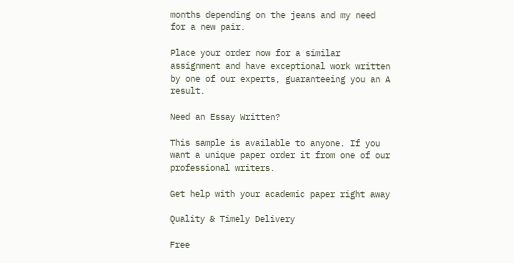months depending on the jeans and my need for a new pair.

Place your order now for a similar assignment and have exceptional work written by one of our experts, guaranteeing you an A result.

Need an Essay Written?

This sample is available to anyone. If you want a unique paper order it from one of our professional writers.

Get help with your academic paper right away

Quality & Timely Delivery

Free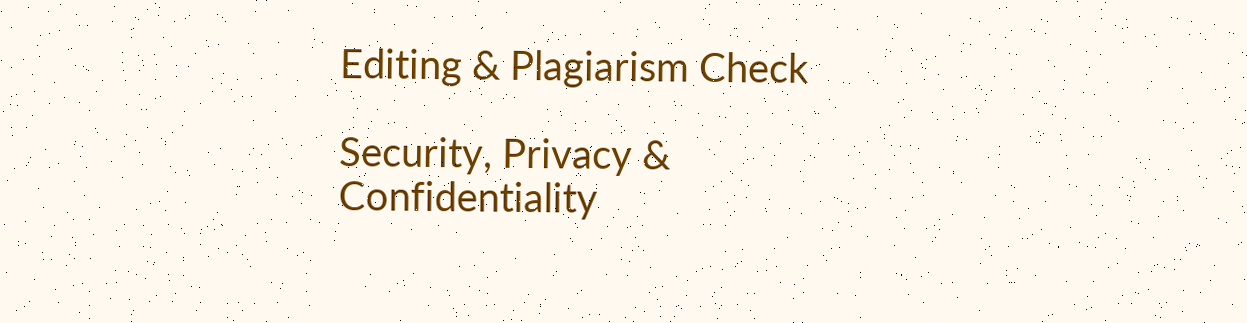Editing & Plagiarism Check

Security, Privacy & Confidentiality